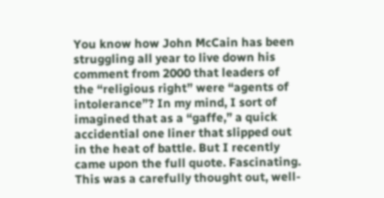You know how John McCain has been struggling all year to live down his comment from 2000 that leaders of the “religious right” were “agents of intolerance”? In my mind, I sort of imagined that as a “gaffe,” a quick accidential one liner that slipped out in the heat of battle. But I recently came upon the full quote. Fascinating. This was a carefully thought out, well-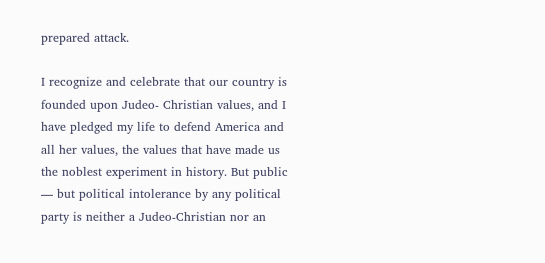prepared attack.

I recognize and celebrate that our country is founded upon Judeo- Christian values, and I have pledged my life to defend America and all her values, the values that have made us the noblest experiment in history. But public — but political intolerance by any political party is neither a Judeo-Christian nor an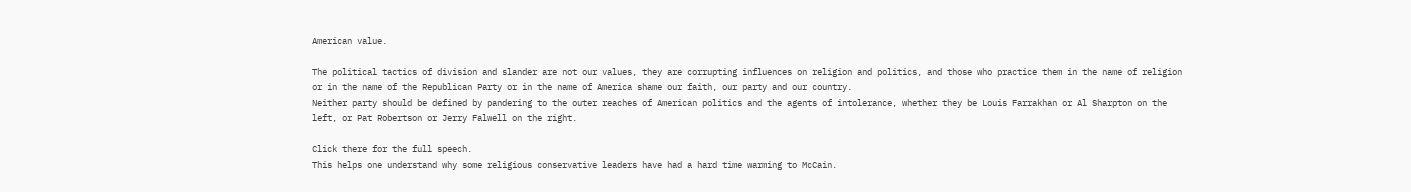American value.

The political tactics of division and slander are not our values, they are corrupting influences on religion and politics, and those who practice them in the name of religion or in the name of the Republican Party or in the name of America shame our faith, our party and our country.
Neither party should be defined by pandering to the outer reaches of American politics and the agents of intolerance, whether they be Louis Farrakhan or Al Sharpton on the left, or Pat Robertson or Jerry Falwell on the right.

Click there for the full speech.
This helps one understand why some religious conservative leaders have had a hard time warming to McCain.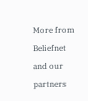More from Beliefnet and our partners